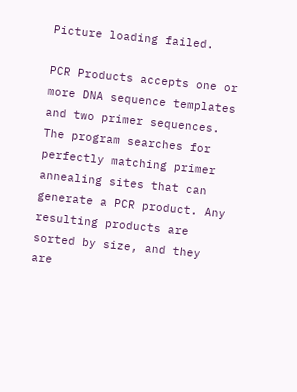Picture loading failed.

PCR Products accepts one or more DNA sequence templates and two primer sequences. The program searches for perfectly matching primer annealing sites that can generate a PCR product. Any resulting products are sorted by size, and they are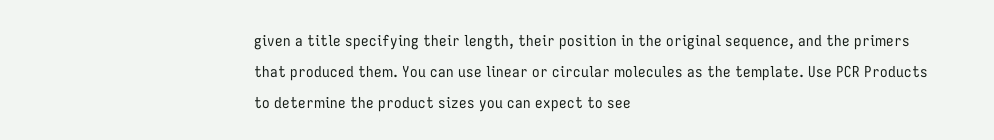given a title specifying their length, their position in the original sequence, and the primers that produced them. You can use linear or circular molecules as the template. Use PCR Products to determine the product sizes you can expect to see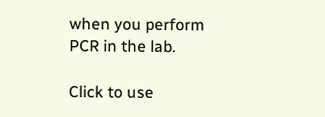when you perform PCR in the lab.

Click to use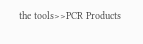the tools>>PCR Products